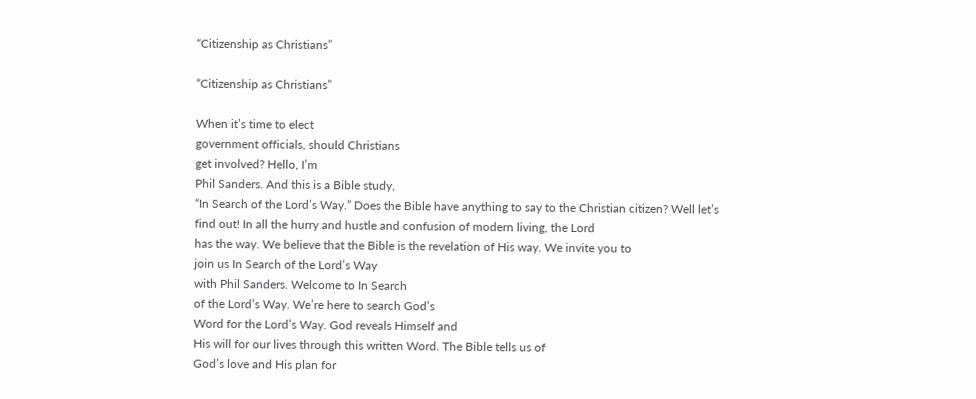“Citizenship as Christians”

“Citizenship as Christians”

When it’s time to elect
government officials, should Christians
get involved? Hello, I’m
Phil Sanders. And this is a Bible study,
“In Search of the Lord’s Way.” Does the Bible have anything to say to the Christian citizen? Well let’s
find out! In all the hurry and hustle and confusion of modern living, the Lord
has the way. We believe that the Bible is the revelation of His way. We invite you to
join us In Search of the Lord’s Way
with Phil Sanders. Welcome to In Search
of the Lord’s Way. We’re here to search God’s
Word for the Lord’s Way. God reveals Himself and
His will for our lives through this written Word. The Bible tells us of
God’s love and His plan for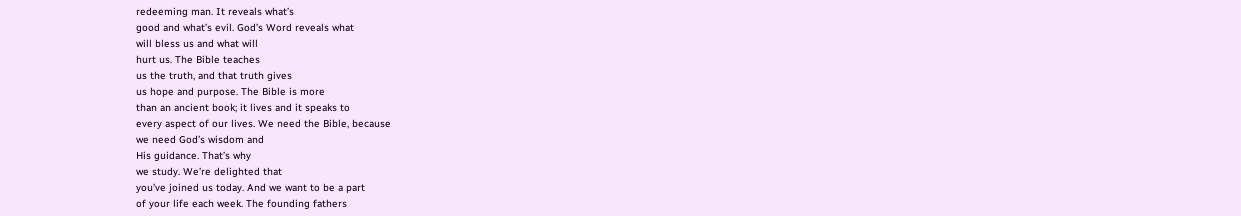redeeming man. It reveals what’s
good and what’s evil. God’s Word reveals what
will bless us and what will
hurt us. The Bible teaches
us the truth, and that truth gives
us hope and purpose. The Bible is more
than an ancient book; it lives and it speaks to
every aspect of our lives. We need the Bible, because
we need God’s wisdom and
His guidance. That’s why
we study. We’re delighted that
you’ve joined us today. And we want to be a part
of your life each week. The founding fathers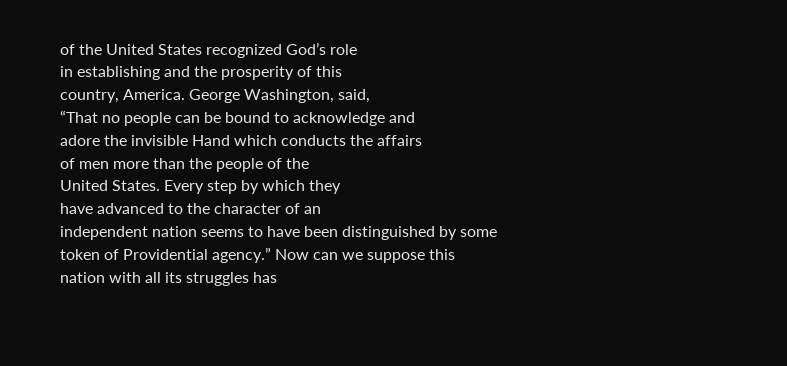of the United States recognized God’s role
in establishing and the prosperity of this
country, America. George Washington, said,
“That no people can be bound to acknowledge and
adore the invisible Hand which conducts the affairs
of men more than the people of the
United States. Every step by which they
have advanced to the character of an
independent nation seems to have been distinguished by some token of Providential agency.” Now can we suppose this
nation with all its struggles has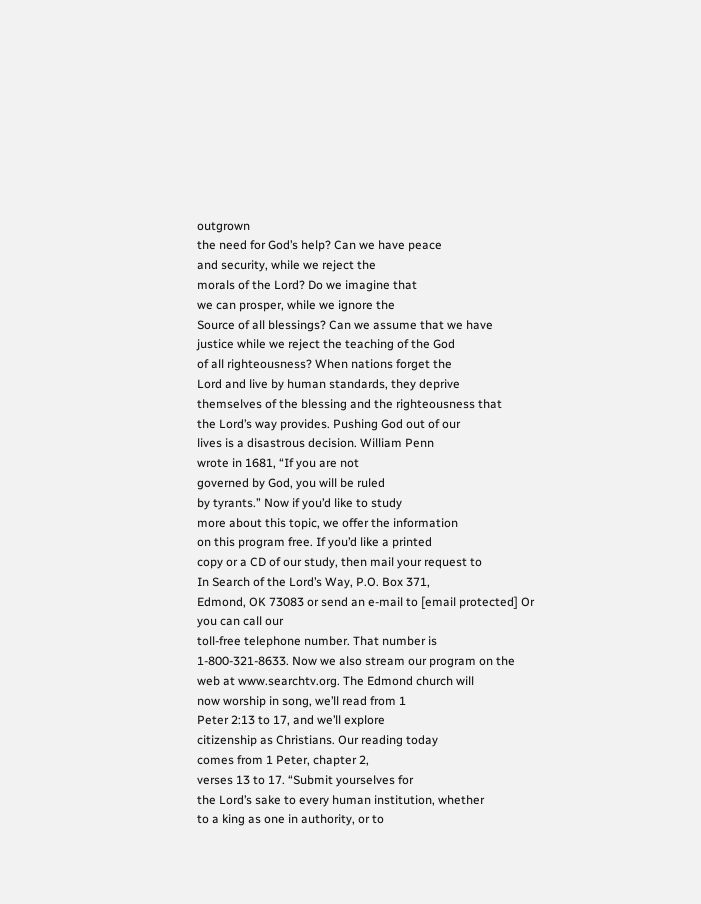outgrown
the need for God’s help? Can we have peace
and security, while we reject the
morals of the Lord? Do we imagine that
we can prosper, while we ignore the
Source of all blessings? Can we assume that we have
justice while we reject the teaching of the God
of all righteousness? When nations forget the
Lord and live by human standards, they deprive
themselves of the blessing and the righteousness that
the Lord’s way provides. Pushing God out of our
lives is a disastrous decision. William Penn
wrote in 1681, “If you are not
governed by God, you will be ruled
by tyrants.” Now if you’d like to study
more about this topic, we offer the information
on this program free. If you’d like a printed
copy or a CD of our study, then mail your request to
In Search of the Lord’s Way, P.O. Box 371,
Edmond, OK 73083 or send an e-mail to [email protected] Or you can call our
toll-free telephone number. That number is
1-800-321-8633. Now we also stream our program on the web at www.searchtv.org. The Edmond church will
now worship in song, we’ll read from 1
Peter 2:13 to 17, and we’ll explore
citizenship as Christians. Our reading today
comes from 1 Peter, chapter 2,
verses 13 to 17. “Submit yourselves for
the Lord’s sake to every human institution, whether
to a king as one in authority, or to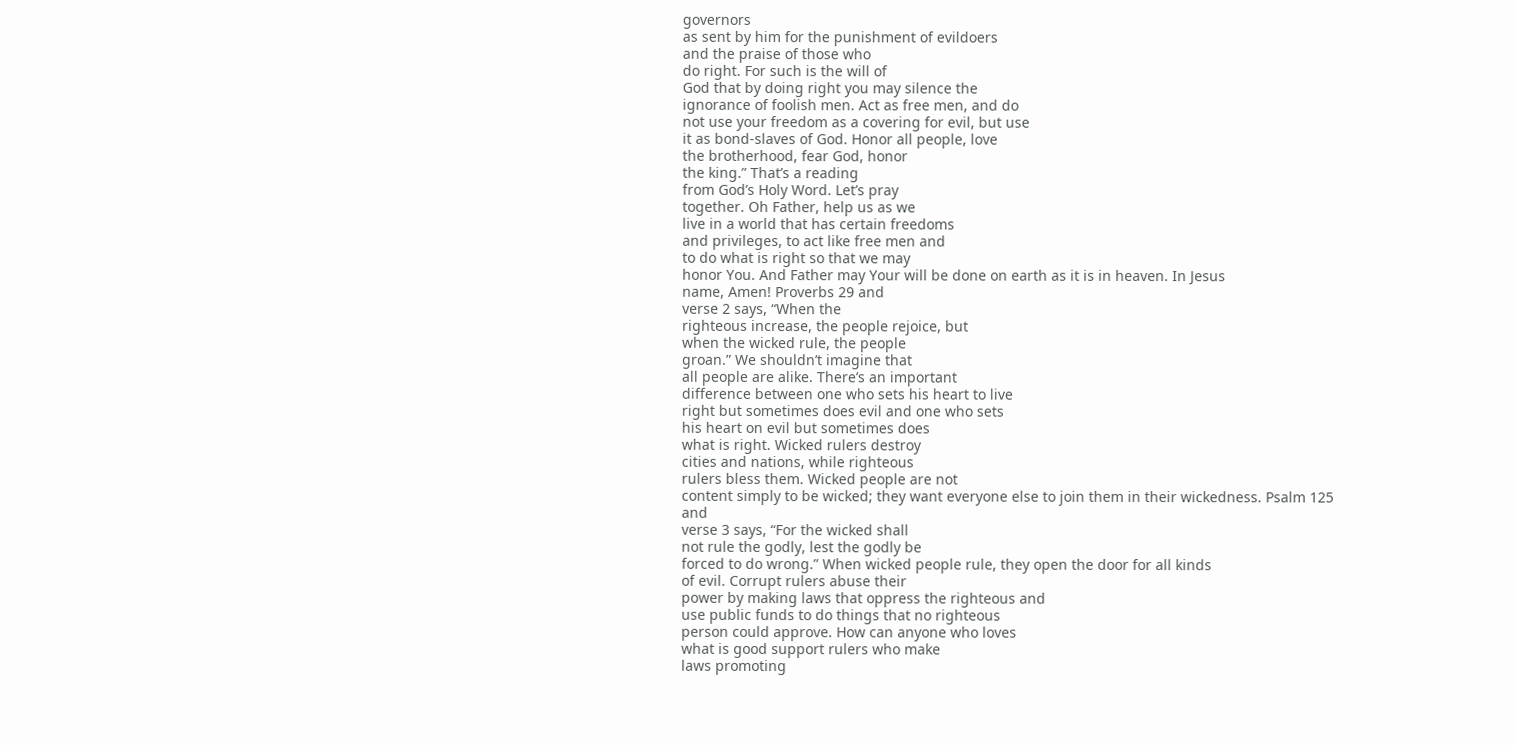governors
as sent by him for the punishment of evildoers
and the praise of those who
do right. For such is the will of
God that by doing right you may silence the
ignorance of foolish men. Act as free men, and do
not use your freedom as a covering for evil, but use
it as bond-slaves of God. Honor all people, love
the brotherhood, fear God, honor
the king.” That’s a reading
from God’s Holy Word. Let’s pray
together. Oh Father, help us as we
live in a world that has certain freedoms
and privileges, to act like free men and
to do what is right so that we may
honor You. And Father may Your will be done on earth as it is in heaven. In Jesus
name, Amen! Proverbs 29 and
verse 2 says, “When the
righteous increase, the people rejoice, but
when the wicked rule, the people
groan.” We shouldn’t imagine that
all people are alike. There’s an important
difference between one who sets his heart to live
right but sometimes does evil and one who sets
his heart on evil but sometimes does
what is right. Wicked rulers destroy
cities and nations, while righteous
rulers bless them. Wicked people are not
content simply to be wicked; they want everyone else to join them in their wickedness. Psalm 125 and
verse 3 says, “For the wicked shall
not rule the godly, lest the godly be
forced to do wrong.” When wicked people rule, they open the door for all kinds
of evil. Corrupt rulers abuse their
power by making laws that oppress the righteous and
use public funds to do things that no righteous
person could approve. How can anyone who loves
what is good support rulers who make
laws promoting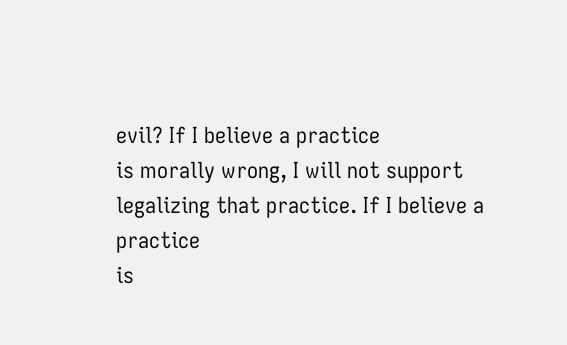evil? If I believe a practice
is morally wrong, I will not support
legalizing that practice. If I believe a practice
is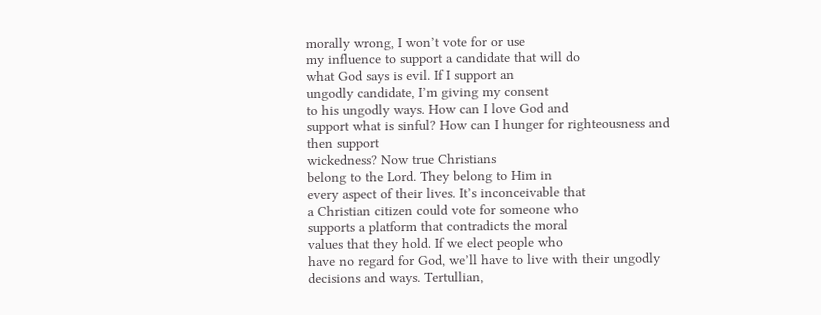morally wrong, I won’t vote for or use
my influence to support a candidate that will do
what God says is evil. If I support an
ungodly candidate, I’m giving my consent
to his ungodly ways. How can I love God and
support what is sinful? How can I hunger for righteousness and then support
wickedness? Now true Christians
belong to the Lord. They belong to Him in
every aspect of their lives. It’s inconceivable that
a Christian citizen could vote for someone who
supports a platform that contradicts the moral
values that they hold. If we elect people who
have no regard for God, we’ll have to live with their ungodly decisions and ways. Tertullian,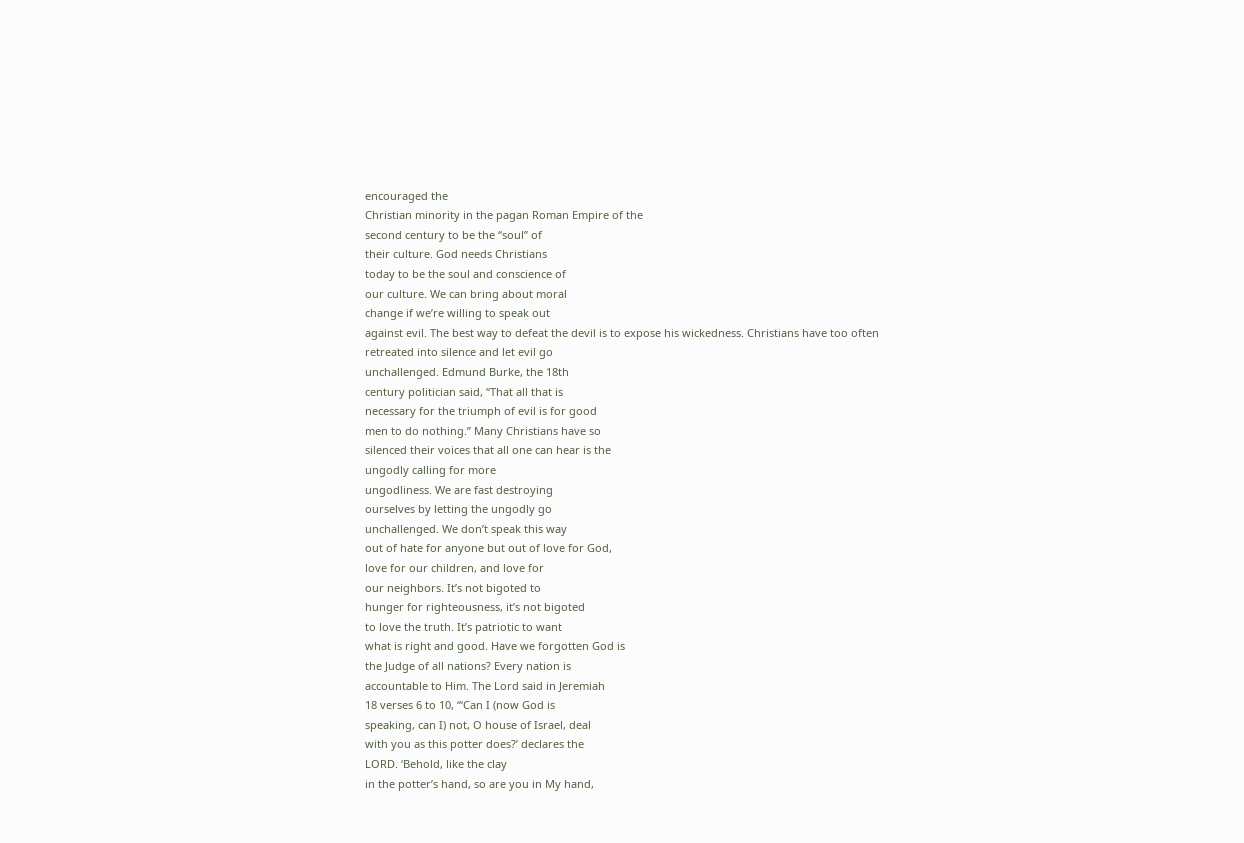encouraged the
Christian minority in the pagan Roman Empire of the
second century to be the “soul” of
their culture. God needs Christians
today to be the soul and conscience of
our culture. We can bring about moral
change if we’re willing to speak out
against evil. The best way to defeat the devil is to expose his wickedness. Christians have too often
retreated into silence and let evil go
unchallenged. Edmund Burke, the 18th
century politician said, “That all that is
necessary for the triumph of evil is for good
men to do nothing.” Many Christians have so
silenced their voices that all one can hear is the
ungodly calling for more
ungodliness. We are fast destroying
ourselves by letting the ungodly go
unchallenged. We don’t speak this way
out of hate for anyone but out of love for God,
love for our children, and love for
our neighbors. It’s not bigoted to
hunger for righteousness, it’s not bigoted
to love the truth. It’s patriotic to want
what is right and good. Have we forgotten God is
the Judge of all nations? Every nation is
accountable to Him. The Lord said in Jeremiah
18 verses 6 to 10, “‘Can I (now God is
speaking, can I) not, O house of Israel, deal
with you as this potter does?’ declares the
LORD. ‘Behold, like the clay
in the potter’s hand, so are you in My hand,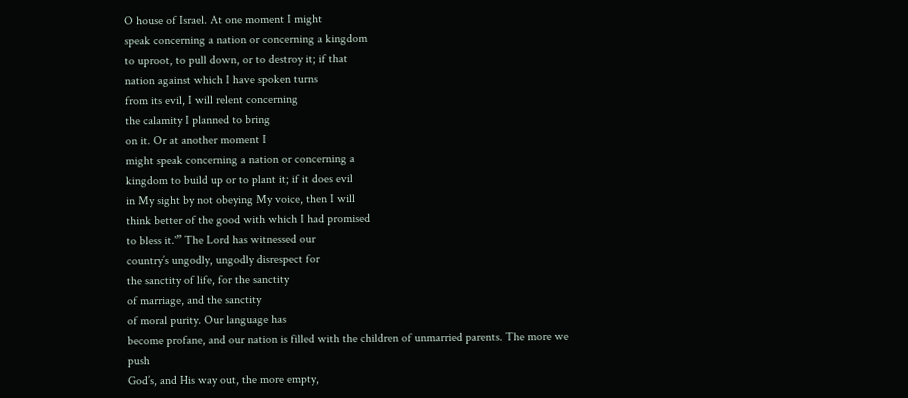O house of Israel. At one moment I might
speak concerning a nation or concerning a kingdom
to uproot, to pull down, or to destroy it; if that
nation against which I have spoken turns
from its evil, I will relent concerning
the calamity I planned to bring
on it. Or at another moment I
might speak concerning a nation or concerning a
kingdom to build up or to plant it; if it does evil
in My sight by not obeying My voice, then I will
think better of the good with which I had promised
to bless it.'” The Lord has witnessed our
country’s ungodly, ungodly disrespect for
the sanctity of life, for the sanctity
of marriage, and the sanctity
of moral purity. Our language has
become profane, and our nation is filled with the children of unmarried parents. The more we push
God’s, and His way out, the more empty,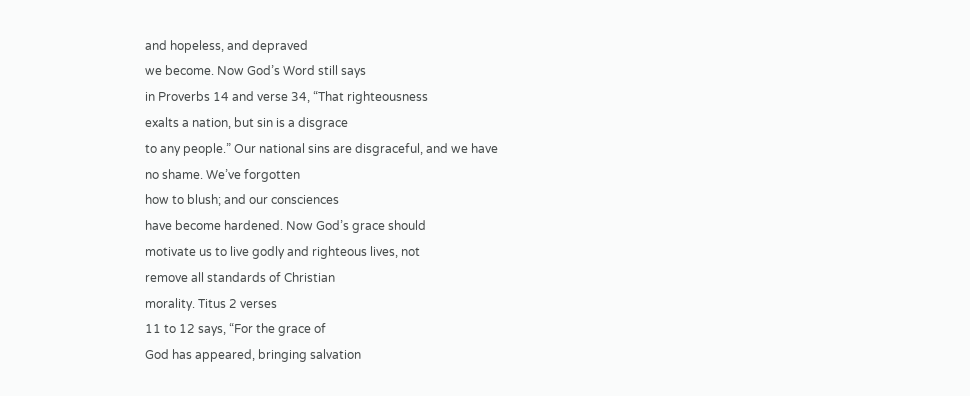and hopeless, and depraved
we become. Now God’s Word still says
in Proverbs 14 and verse 34, “That righteousness
exalts a nation, but sin is a disgrace
to any people.” Our national sins are disgraceful, and we have
no shame. We’ve forgotten
how to blush; and our consciences
have become hardened. Now God’s grace should
motivate us to live godly and righteous lives, not
remove all standards of Christian
morality. Titus 2 verses
11 to 12 says, “For the grace of
God has appeared, bringing salvation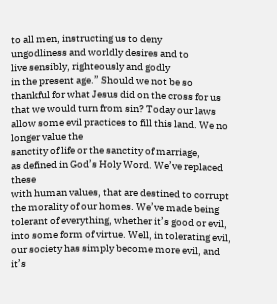to all men, instructing us to deny
ungodliness and worldly desires and to
live sensibly, righteously and godly
in the present age.” Should we not be so
thankful for what Jesus did on the cross for us
that we would turn from sin? Today our laws allow some evil practices to fill this land. We no longer value the
sanctity of life or the sanctity of marriage,
as defined in God’s Holy Word. We’ve replaced these
with human values, that are destined to corrupt the morality of our homes. We’ve made being
tolerant of everything, whether it’s good or evil,
into some form of virtue. Well, in tolerating evil,
our society has simply become more evil, and it’s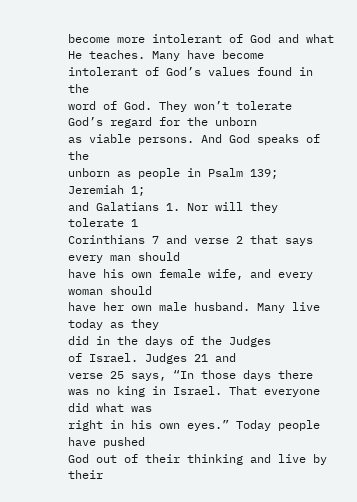become more intolerant of God and what
He teaches. Many have become
intolerant of God’s values found in the
word of God. They won’t tolerate
God’s regard for the unborn
as viable persons. And God speaks of the
unborn as people in Psalm 139; Jeremiah 1;
and Galatians 1. Nor will they tolerate 1
Corinthians 7 and verse 2 that says every man should
have his own female wife, and every woman should
have her own male husband. Many live today as they
did in the days of the Judges
of Israel. Judges 21 and
verse 25 says, “In those days there
was no king in Israel. That everyone did what was
right in his own eyes.” Today people have pushed
God out of their thinking and live by their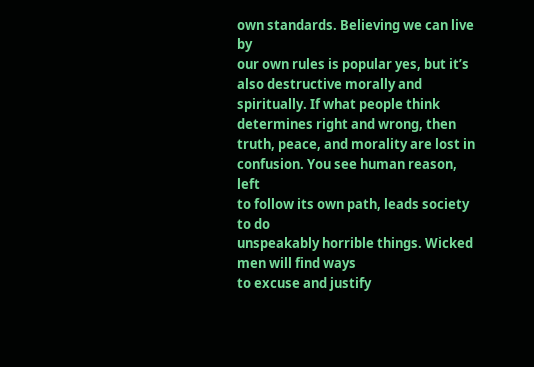own standards. Believing we can live by
our own rules is popular yes, but it’s also destructive morally and spiritually. If what people think
determines right and wrong, then truth, peace, and morality are lost in confusion. You see human reason, left
to follow its own path, leads society to do
unspeakably horrible things. Wicked men will find ways
to excuse and justify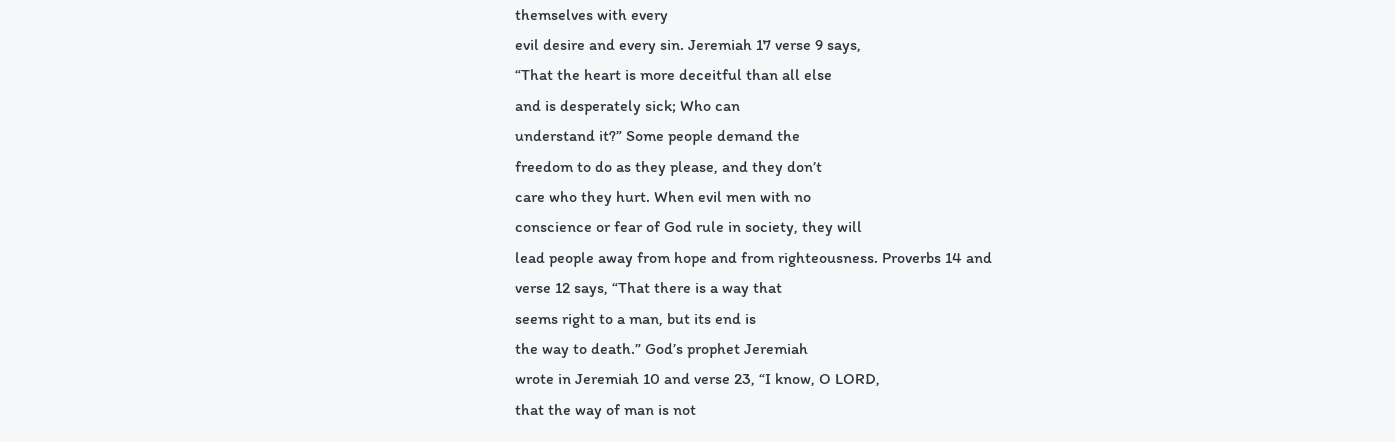themselves with every
evil desire and every sin. Jeremiah 17 verse 9 says,
“That the heart is more deceitful than all else
and is desperately sick; Who can
understand it?” Some people demand the
freedom to do as they please, and they don’t
care who they hurt. When evil men with no
conscience or fear of God rule in society, they will
lead people away from hope and from righteousness. Proverbs 14 and
verse 12 says, “That there is a way that
seems right to a man, but its end is
the way to death.” God’s prophet Jeremiah
wrote in Jeremiah 10 and verse 23, “I know, O LORD,
that the way of man is not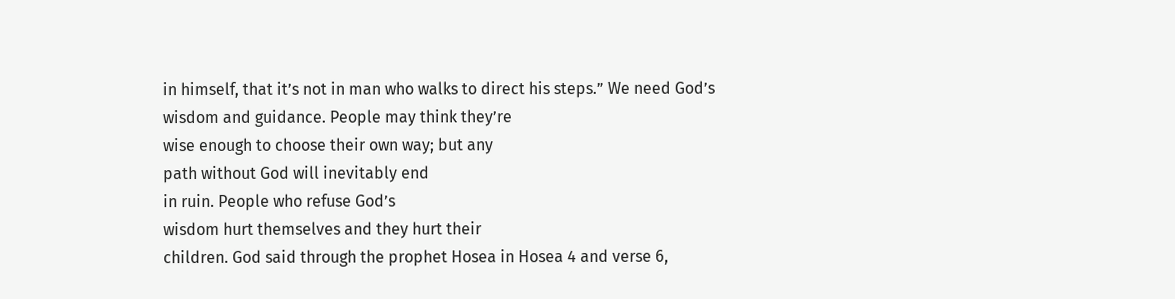in himself, that it’s not in man who walks to direct his steps.” We need God’s
wisdom and guidance. People may think they’re
wise enough to choose their own way; but any
path without God will inevitably end
in ruin. People who refuse God’s
wisdom hurt themselves and they hurt their
children. God said through the prophet Hosea in Hosea 4 and verse 6,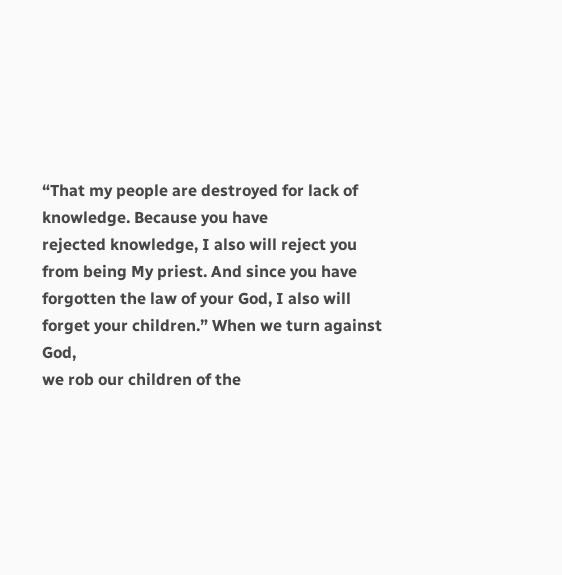“That my people are destroyed for lack of knowledge. Because you have
rejected knowledge, I also will reject you
from being My priest. And since you have
forgotten the law of your God, I also will
forget your children.” When we turn against God,
we rob our children of the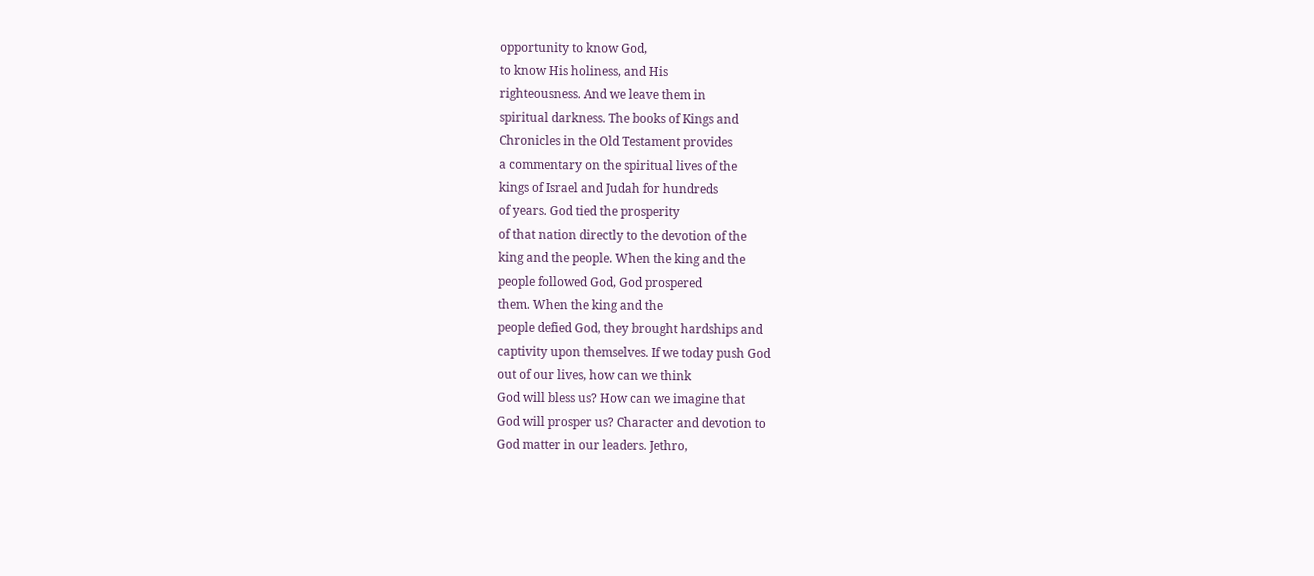opportunity to know God,
to know His holiness, and His
righteousness. And we leave them in
spiritual darkness. The books of Kings and
Chronicles in the Old Testament provides
a commentary on the spiritual lives of the
kings of Israel and Judah for hundreds
of years. God tied the prosperity
of that nation directly to the devotion of the
king and the people. When the king and the
people followed God, God prospered
them. When the king and the
people defied God, they brought hardships and
captivity upon themselves. If we today push God
out of our lives, how can we think
God will bless us? How can we imagine that
God will prosper us? Character and devotion to
God matter in our leaders. Jethro,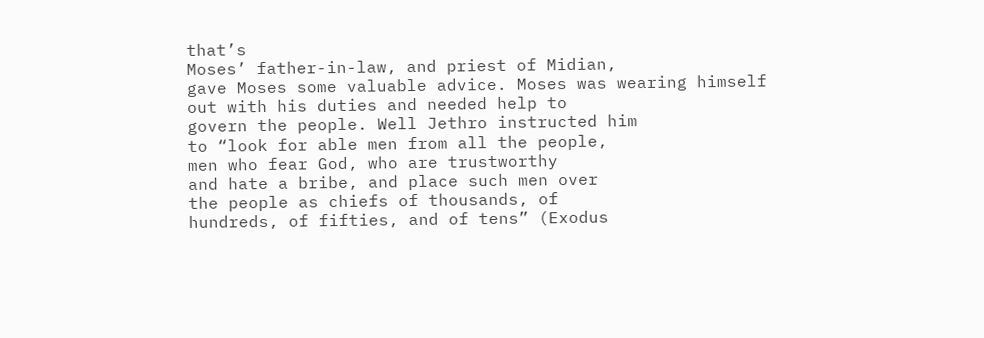that’s
Moses’ father-in-law, and priest of Midian,
gave Moses some valuable advice. Moses was wearing himself
out with his duties and needed help to
govern the people. Well Jethro instructed him
to “look for able men from all the people,
men who fear God, who are trustworthy
and hate a bribe, and place such men over
the people as chiefs of thousands, of
hundreds, of fifties, and of tens” (Exodus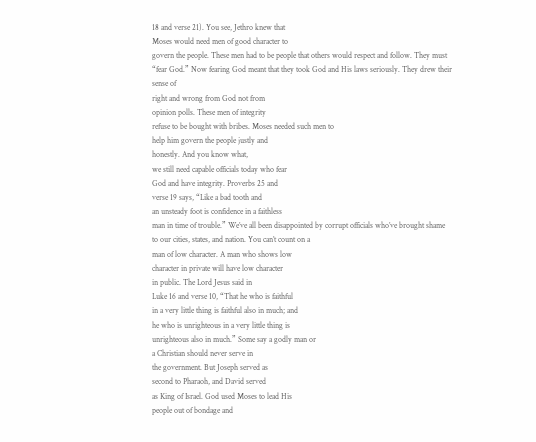18 and verse 21). You see, Jethro knew that
Moses would need men of good character to
govern the people. These men had to be people that others would respect and follow. They must
“fear God.” Now fearing God meant that they took God and His laws seriously. They drew their sense of
right and wrong from God not from
opinion polls. These men of integrity
refuse to be bought with bribes. Moses needed such men to
help him govern the people justly and
honestly. And you know what,
we still need capable officials today who fear
God and have integrity. Proverbs 25 and
verse 19 says, “Like a bad tooth and
an unsteady foot is confidence in a faithless
man in time of trouble.” We’ve all been disappointed by corrupt officials who’ve brought shame to our cities, states, and nation. You can’t count on a
man of low character. A man who shows low
character in private will have low character
in public. The Lord Jesus said in
Luke 16 and verse 10, “That he who is faithful
in a very little thing is faithful also in much; and
he who is unrighteous in a very little thing is
unrighteous also in much.” Some say a godly man or
a Christian should never serve in
the government. But Joseph served as
second to Pharaoh, and David served
as King of Israel. God used Moses to lead His
people out of bondage and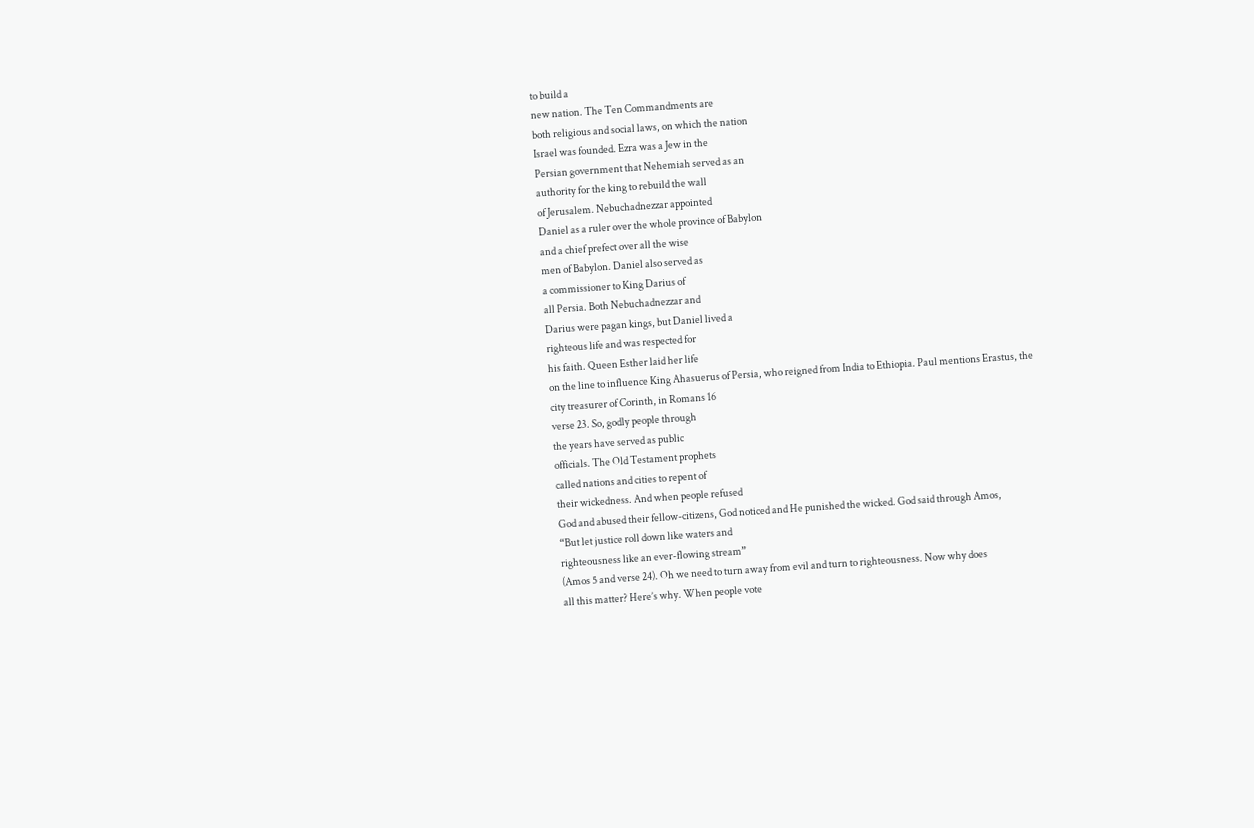to build a
new nation. The Ten Commandments are
both religious and social laws, on which the nation
Israel was founded. Ezra was a Jew in the
Persian government that Nehemiah served as an
authority for the king to rebuild the wall
of Jerusalem. Nebuchadnezzar appointed
Daniel as a ruler over the whole province of Babylon
and a chief prefect over all the wise
men of Babylon. Daniel also served as
a commissioner to King Darius of
all Persia. Both Nebuchadnezzar and
Darius were pagan kings, but Daniel lived a
righteous life and was respected for
his faith. Queen Esther laid her life
on the line to influence King Ahasuerus of Persia, who reigned from India to Ethiopia. Paul mentions Erastus, the
city treasurer of Corinth, in Romans 16
verse 23. So, godly people through
the years have served as public
officials. The Old Testament prophets
called nations and cities to repent of
their wickedness. And when people refused
God and abused their fellow-citizens, God noticed and He punished the wicked. God said through Amos,
“But let justice roll down like waters and
righteousness like an ever-flowing stream”
(Amos 5 and verse 24). Oh we need to turn away from evil and turn to righteousness. Now why does
all this matter? Here’s why. When people vote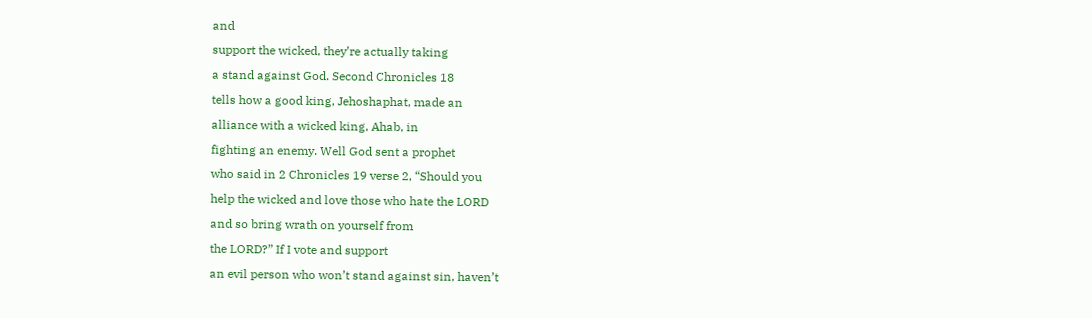and
support the wicked, they’re actually taking
a stand against God. Second Chronicles 18
tells how a good king, Jehoshaphat, made an
alliance with a wicked king, Ahab, in
fighting an enemy. Well God sent a prophet
who said in 2 Chronicles 19 verse 2, “Should you
help the wicked and love those who hate the LORD
and so bring wrath on yourself from
the LORD?” If I vote and support
an evil person who won’t stand against sin, haven’t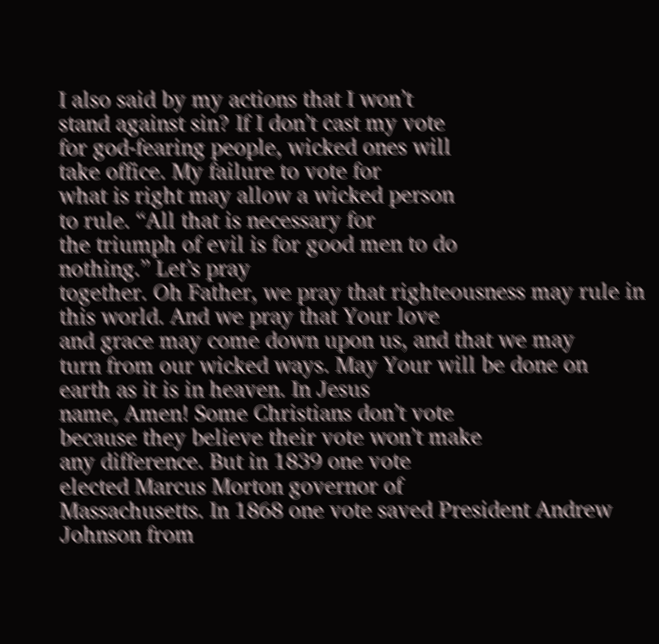I also said by my actions that I won’t
stand against sin? If I don’t cast my vote
for god-fearing people, wicked ones will
take office. My failure to vote for
what is right may allow a wicked person
to rule. “All that is necessary for
the triumph of evil is for good men to do
nothing.” Let’s pray
together. Oh Father, we pray that righteousness may rule in
this world. And we pray that Your love
and grace may come down upon us, and that we may
turn from our wicked ways. May Your will be done on
earth as it is in heaven. In Jesus
name, Amen! Some Christians don’t vote
because they believe their vote won’t make
any difference. But in 1839 one vote
elected Marcus Morton governor of
Massachusetts. In 1868 one vote saved President Andrew Johnson from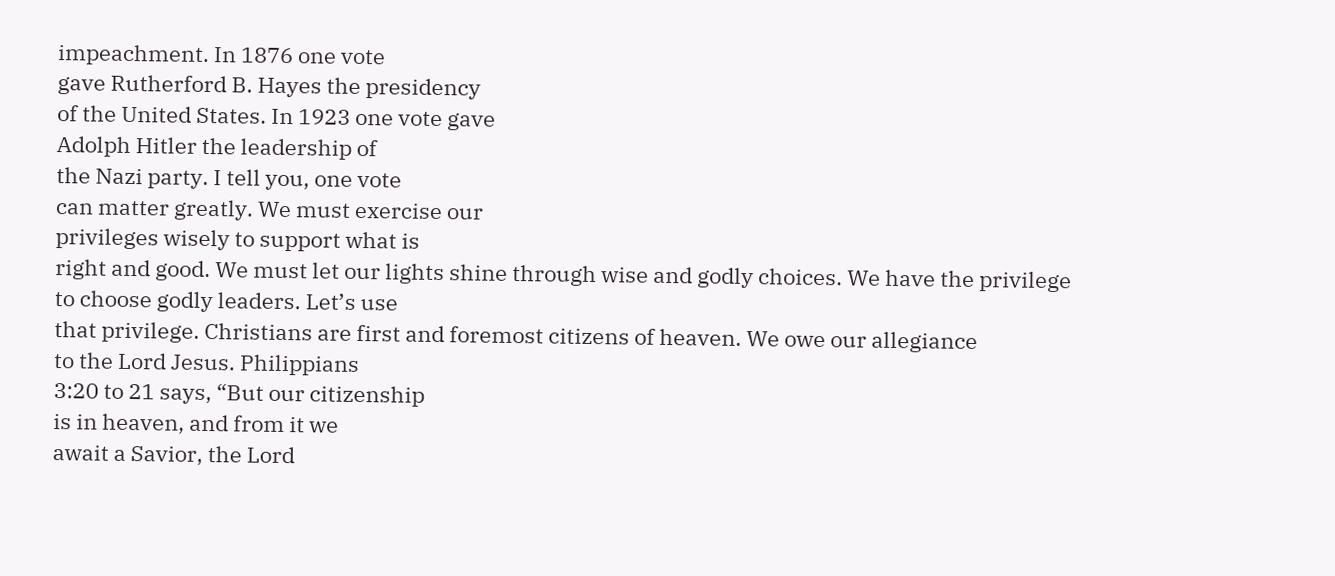impeachment. In 1876 one vote
gave Rutherford B. Hayes the presidency
of the United States. In 1923 one vote gave
Adolph Hitler the leadership of
the Nazi party. I tell you, one vote
can matter greatly. We must exercise our
privileges wisely to support what is
right and good. We must let our lights shine through wise and godly choices. We have the privilege
to choose godly leaders. Let’s use
that privilege. Christians are first and foremost citizens of heaven. We owe our allegiance
to the Lord Jesus. Philippians
3:20 to 21 says, “But our citizenship
is in heaven, and from it we
await a Savior, the Lord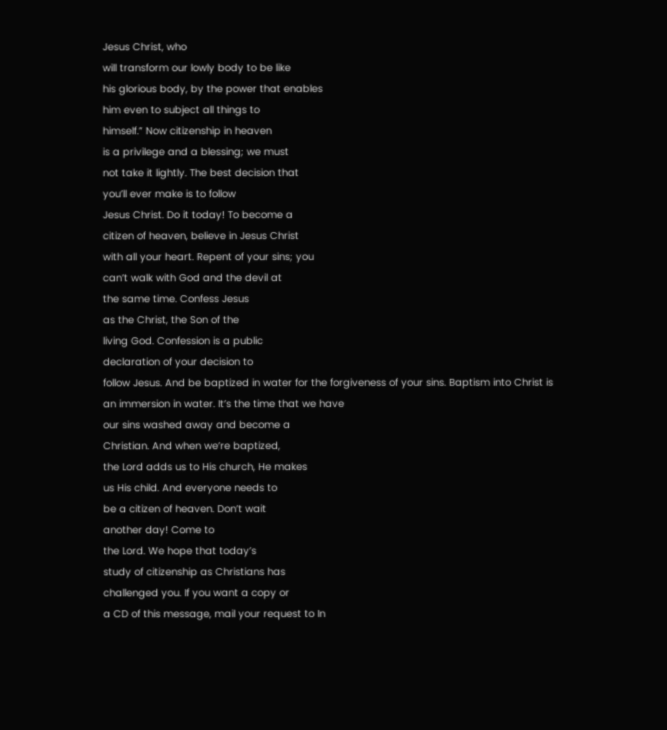Jesus Christ, who
will transform our lowly body to be like
his glorious body, by the power that enables
him even to subject all things to
himself.” Now citizenship in heaven
is a privilege and a blessing; we must
not take it lightly. The best decision that
you’ll ever make is to follow
Jesus Christ. Do it today! To become a
citizen of heaven, believe in Jesus Christ
with all your heart. Repent of your sins; you
can’t walk with God and the devil at
the same time. Confess Jesus
as the Christ, the Son of the
living God. Confession is a public
declaration of your decision to
follow Jesus. And be baptized in water for the forgiveness of your sins. Baptism into Christ is
an immersion in water. It’s the time that we have
our sins washed away and become a
Christian. And when we’re baptized,
the Lord adds us to His church, He makes
us His child. And everyone needs to
be a citizen of heaven. Don’t wait
another day! Come to
the Lord. We hope that today’s
study of citizenship as Christians has
challenged you. If you want a copy or
a CD of this message, mail your request to In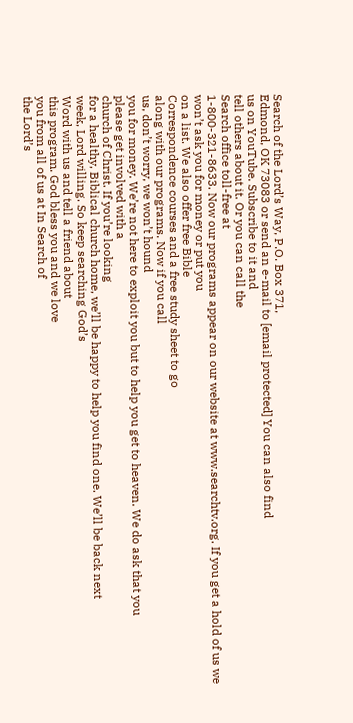Search of the Lord’s Way, P.O. Box 371,
Edmond, OK 73083 or send an e-mail to [email protected] You can also find
us on YouTube. Subscribe to it and
tell others about it. Or you can call the
Search office toll-free at
1-800-321-8633. Now our programs appear on our website at www.searchtv.org. If you get a hold of us we
won’t ask you for money or put you
on a list. We also offer free Bible
Correspondence courses and a free study sheet to go
along with our programs. Now if you call
us, don’t worry, we won’t hound
you for money. We’re not here to exploit you but to help you get to heaven. We do ask that you
please get involved with a
church of Christ. If you’re looking
for a healthy, Biblical church home, we’ll be happy to help you find one. We’ll be back next
week, Lord willing. So keep searching God’s
Word with us and tell a friend about
this program. God bless you and we love
you from all of us at In Search of
the Lord’s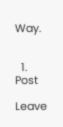Way.


  1. Post

Leave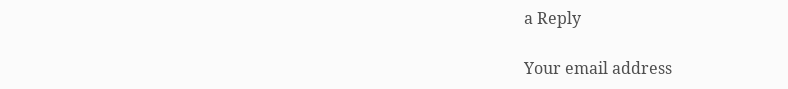a Reply

Your email address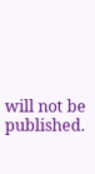will not be published.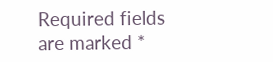Required fields are marked *